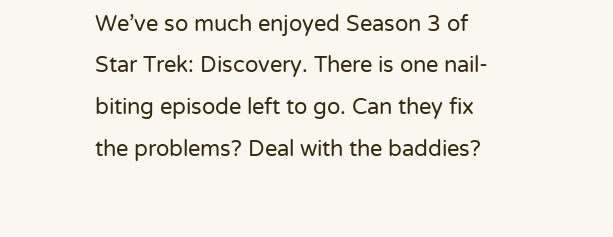We’ve so much enjoyed Season 3 of Star Trek: Discovery. There is one nail-biting episode left to go. Can they fix the problems? Deal with the baddies?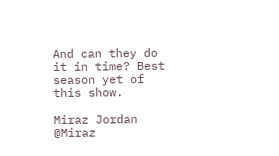And can they do it in time? Best season yet of this show.

Miraz Jordan @Miraz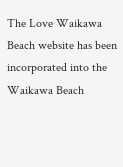The Love Waikawa Beach website has been incorporated into the Waikawa Beach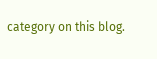category on this blog.